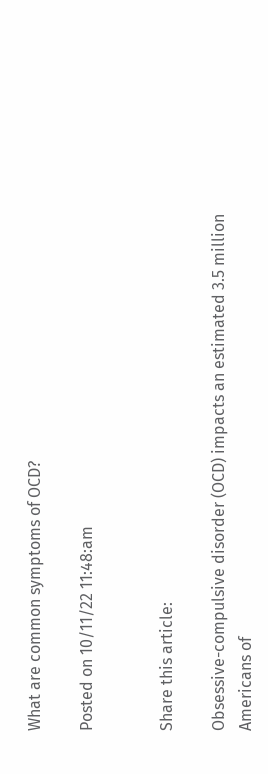What are common symptoms of OCD?

Posted on 10/11/22 11:48:am


Share this article:

Obsessive-compulsive disorder (OCD) impacts an estimated 3.5 million Americans of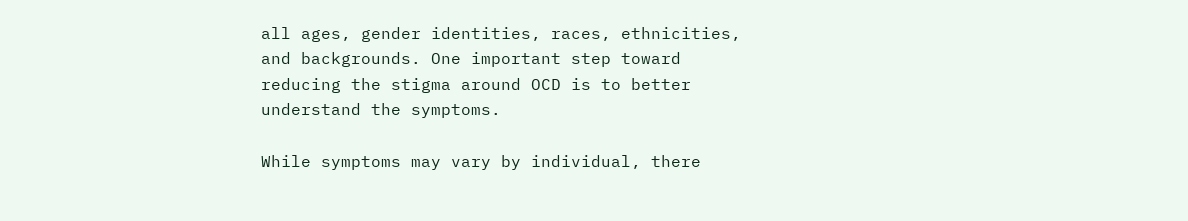all ages, gender identities, races, ethnicities, and backgrounds. One important step toward reducing the stigma around OCD is to better understand the symptoms.

While symptoms may vary by individual, there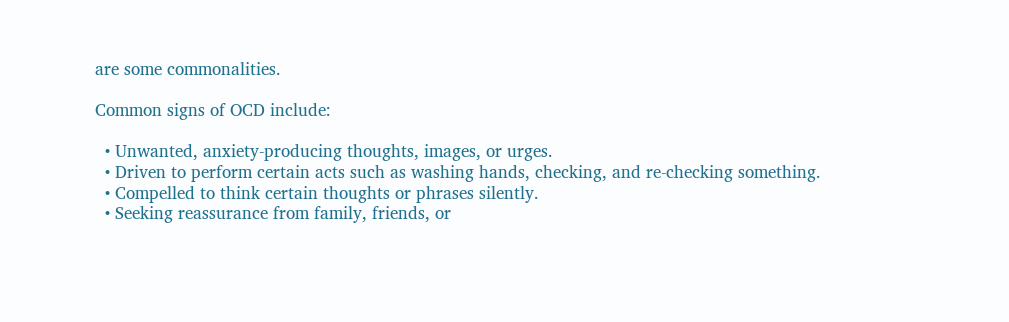are some commonalities.

Common signs of OCD include:

  • Unwanted, anxiety-producing thoughts, images, or urges.
  • Driven to perform certain acts such as washing hands, checking, and re-checking something.
  • Compelled to think certain thoughts or phrases silently.
  • Seeking reassurance from family, friends, or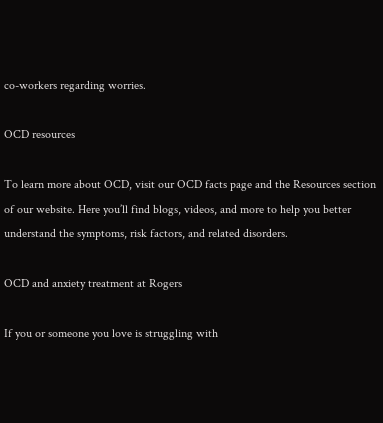co-workers regarding worries.

OCD resources

To learn more about OCD, visit our OCD facts page and the Resources section of our website. Here you’ll find blogs, videos, and more to help you better understand the symptoms, risk factors, and related disorders.

OCD and anxiety treatment at Rogers

If you or someone you love is struggling with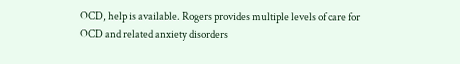OCD, help is available. Rogers provides multiple levels of care for OCD and related anxiety disorders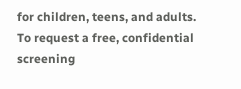for children, teens, and adults. To request a free, confidential screening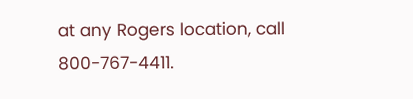at any Rogers location, call 800-767-4411.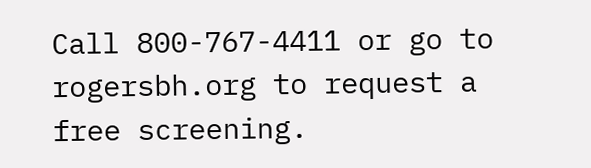Call 800-767-4411 or go to rogersbh.org to request a free screening.